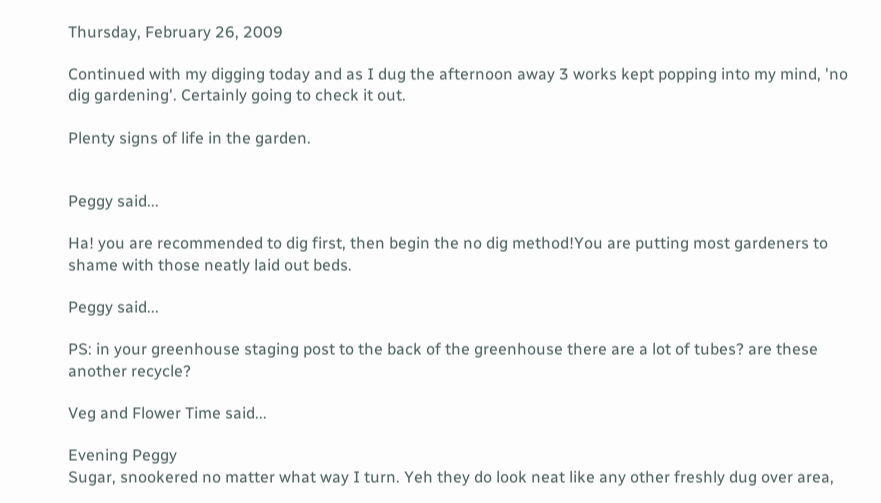Thursday, February 26, 2009

Continued with my digging today and as I dug the afternoon away 3 works kept popping into my mind, 'no dig gardening'. Certainly going to check it out.

Plenty signs of life in the garden.


Peggy said...

Ha! you are recommended to dig first, then begin the no dig method!You are putting most gardeners to shame with those neatly laid out beds.

Peggy said...

PS: in your greenhouse staging post to the back of the greenhouse there are a lot of tubes? are these another recycle?

Veg and Flower Time said...

Evening Peggy
Sugar, snookered no matter what way I turn. Yeh they do look neat like any other freshly dug over area,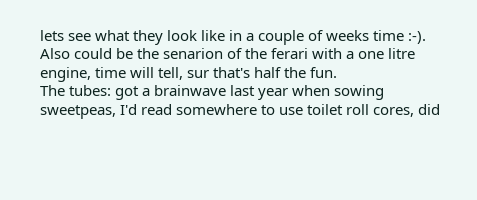lets see what they look like in a couple of weeks time :-). Also could be the senarion of the ferari with a one litre engine, time will tell, sur that's half the fun.
The tubes: got a brainwave last year when sowing sweetpeas, I'd read somewhere to use toilet roll cores, did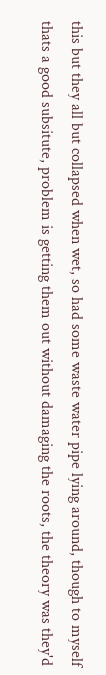this but they all but collapsed when wet, so had some waste water pipe lying around, though to myself thats a good subsitute, problem is getting them out without damaging the roots, the theory was they'd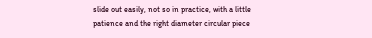slide out easily, not so in practice, with a little patience and the right diameter circular piece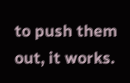to push them out, it works.